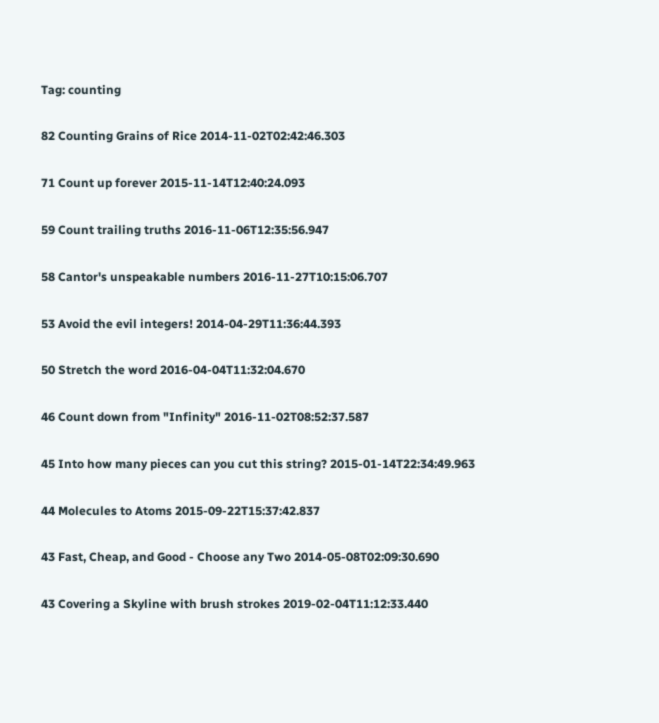Tag: counting

82 Counting Grains of Rice 2014-11-02T02:42:46.303

71 Count up forever 2015-11-14T12:40:24.093

59 Count trailing truths 2016-11-06T12:35:56.947

58 Cantor's unspeakable numbers 2016-11-27T10:15:06.707

53 Avoid the evil integers! 2014-04-29T11:36:44.393

50 Stretch the word 2016-04-04T11:32:04.670

46 Count down from "Infinity" 2016-11-02T08:52:37.587

45 Into how many pieces can you cut this string? 2015-01-14T22:34:49.963

44 Molecules to Atoms 2015-09-22T15:37:42.837

43 Fast, Cheap, and Good - Choose any Two 2014-05-08T02:09:30.690

43 Covering a Skyline with brush strokes 2019-02-04T11:12:33.440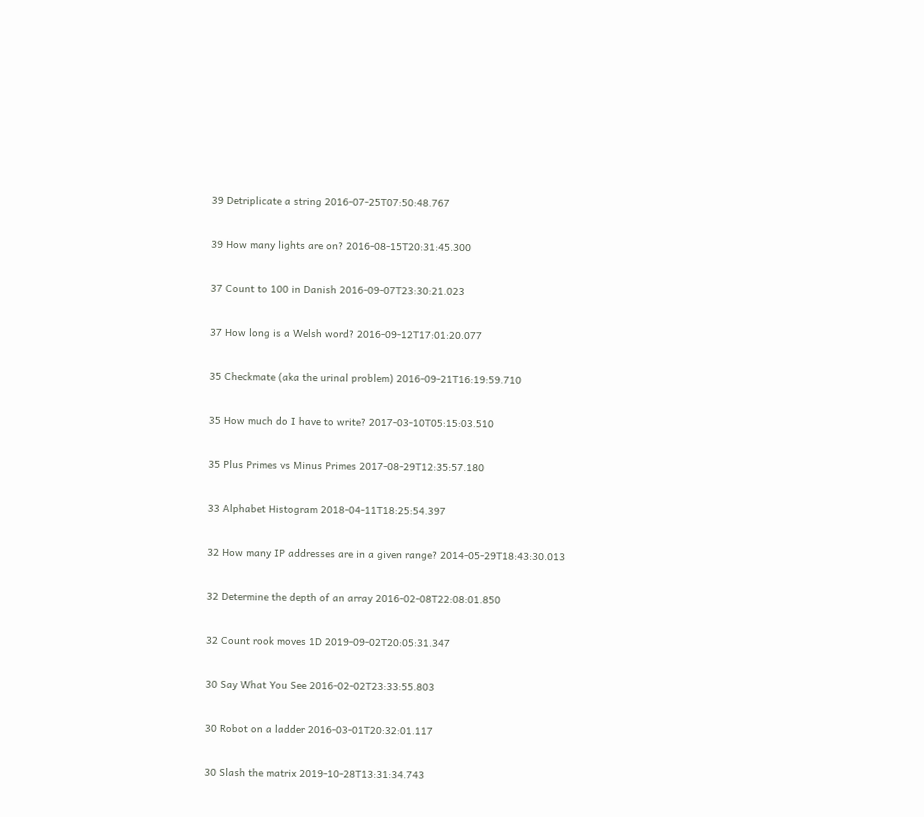39 Detriplicate a string 2016-07-25T07:50:48.767

39 How many lights are on? 2016-08-15T20:31:45.300

37 Count to 100 in Danish 2016-09-07T23:30:21.023

37 How long is a Welsh word? 2016-09-12T17:01:20.077

35 Checkmate (aka the urinal problem) 2016-09-21T16:19:59.710

35 How much do I have to write? 2017-03-10T05:15:03.510

35 Plus Primes vs Minus Primes 2017-08-29T12:35:57.180

33 Alphabet Histogram 2018-04-11T18:25:54.397

32 How many IP addresses are in a given range? 2014-05-29T18:43:30.013

32 Determine the depth of an array 2016-02-08T22:08:01.850

32 Count rook moves 1D 2019-09-02T20:05:31.347

30 Say What You See 2016-02-02T23:33:55.803

30 Robot on a ladder 2016-03-01T20:32:01.117

30 Slash the matrix 2019-10-28T13:31:34.743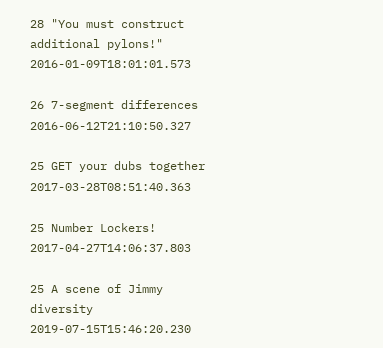28 "You must construct additional pylons!" 2016-01-09T18:01:01.573

26 7-segment differences 2016-06-12T21:10:50.327

25 GET your dubs together 2017-03-28T08:51:40.363

25 Number Lockers! 2017-04-27T14:06:37.803

25 A scene of Jimmy diversity 2019-07-15T15:46:20.230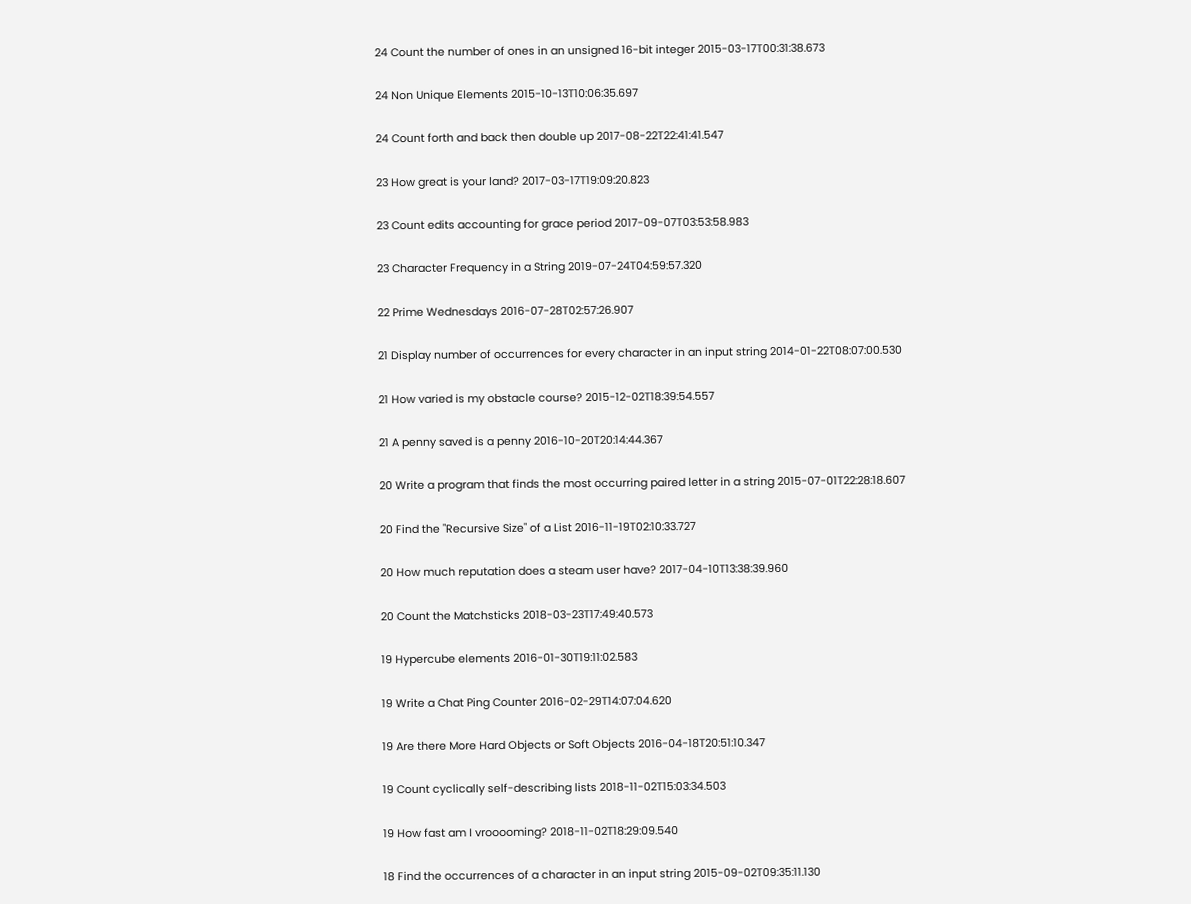24 Count the number of ones in an unsigned 16-bit integer 2015-03-17T00:31:38.673

24 Non Unique Elements 2015-10-13T10:06:35.697

24 Count forth and back then double up 2017-08-22T22:41:41.547

23 How great is your land? 2017-03-17T19:09:20.823

23 Count edits accounting for grace period 2017-09-07T03:53:58.983

23 Character Frequency in a String 2019-07-24T04:59:57.320

22 Prime Wednesdays 2016-07-28T02:57:26.907

21 Display number of occurrences for every character in an input string 2014-01-22T08:07:00.530

21 How varied is my obstacle course? 2015-12-02T18:39:54.557

21 A penny saved is a penny 2016-10-20T20:14:44.367

20 Write a program that finds the most occurring paired letter in a string 2015-07-01T22:28:18.607

20 Find the "Recursive Size" of a List 2016-11-19T02:10:33.727

20 How much reputation does a steam user have? 2017-04-10T13:38:39.960

20 Count the Matchsticks 2018-03-23T17:49:40.573

19 Hypercube elements 2016-01-30T19:11:02.583

19 Write a Chat Ping Counter 2016-02-29T14:07:04.620

19 Are there More Hard Objects or Soft Objects 2016-04-18T20:51:10.347

19 Count cyclically self-describing lists 2018-11-02T15:03:34.503

19 How fast am I vrooooming? 2018-11-02T18:29:09.540

18 Find the occurrences of a character in an input string 2015-09-02T09:35:11.130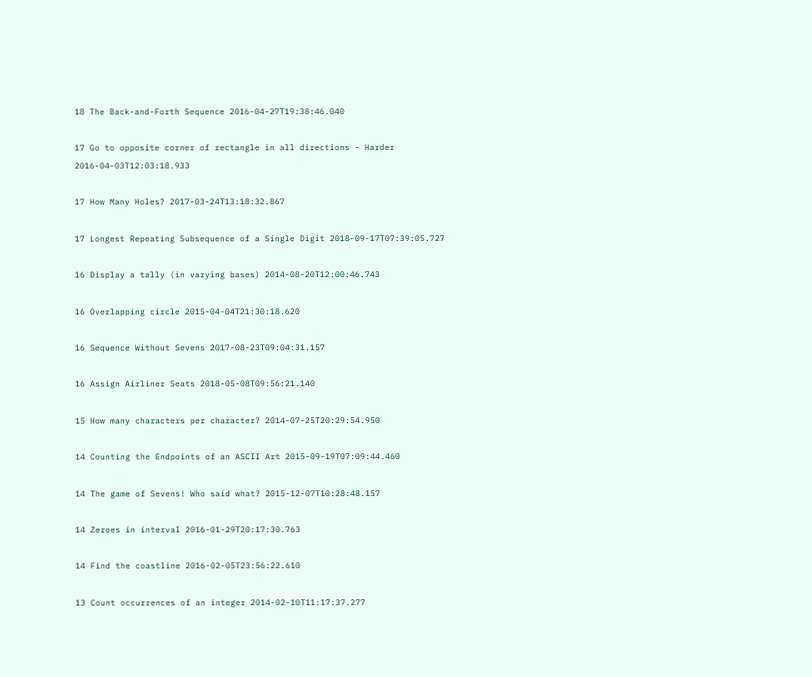18 The Back-and-Forth Sequence 2016-04-27T19:38:46.040

17 Go to opposite corner of rectangle in all directions - Harder 2016-04-03T12:03:18.933

17 How Many Holes? 2017-03-24T13:18:32.867

17 Longest Repeating Subsequence of a Single Digit 2018-09-17T07:39:05.727

16 Display a tally (in varying bases) 2014-08-20T12:00:46.743

16 Overlapping circle 2015-04-04T21:30:18.620

16 Sequence Without Sevens 2017-08-23T09:04:31.157

16 Assign Airliner Seats 2018-05-08T09:56:21.140

15 How many characters per character? 2014-07-25T20:29:54.950

14 Counting the Endpoints of an ASCII Art 2015-09-19T07:09:44.460

14 The game of Sevens! Who said what? 2015-12-07T10:28:48.157

14 Zeroes in interval 2016-01-29T20:17:30.763

14 Find the coastline 2016-02-05T23:56:22.610

13 Count occurrences of an integer 2014-02-10T11:17:37.277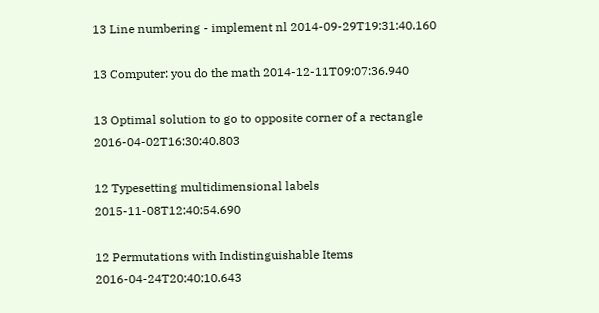13 Line numbering - implement nl 2014-09-29T19:31:40.160

13 Computer: you do the math 2014-12-11T09:07:36.940

13 Optimal solution to go to opposite corner of a rectangle 2016-04-02T16:30:40.803

12 Typesetting multidimensional labels 2015-11-08T12:40:54.690

12 Permutations with Indistinguishable Items 2016-04-24T20:40:10.643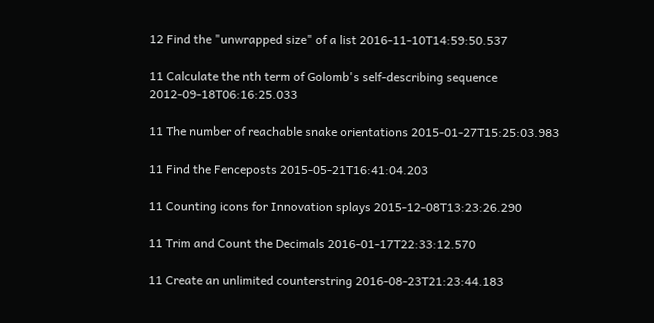12 Find the "unwrapped size" of a list 2016-11-10T14:59:50.537

11 Calculate the nth term of Golomb's self-describing sequence 2012-09-18T06:16:25.033

11 The number of reachable snake orientations 2015-01-27T15:25:03.983

11 Find the Fenceposts 2015-05-21T16:41:04.203

11 Counting icons for Innovation splays 2015-12-08T13:23:26.290

11 Trim and Count the Decimals 2016-01-17T22:33:12.570

11 Create an unlimited counterstring 2016-08-23T21:23:44.183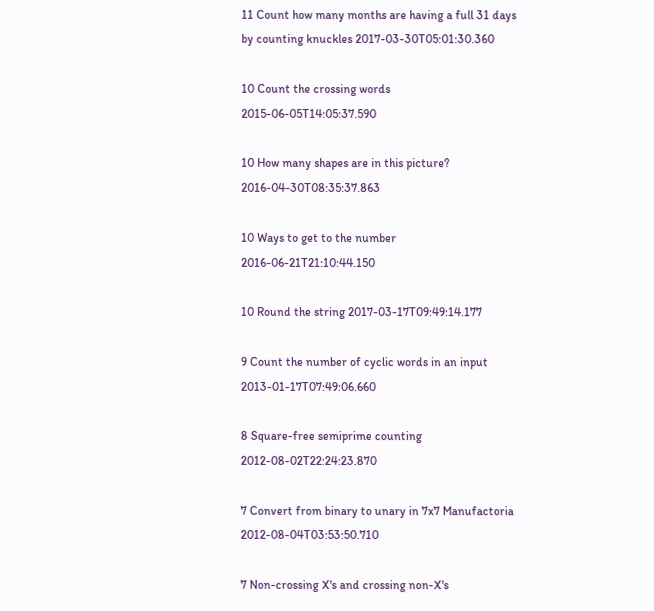11 Count how many months are having a full 31 days by counting knuckles 2017-03-30T05:01:30.360

10 Count the crossing words 2015-06-05T14:05:37.590

10 How many shapes are in this picture? 2016-04-30T08:35:37.863

10 Ways to get to the number 2016-06-21T21:10:44.150

10 Round the string 2017-03-17T09:49:14.177

9 Count the number of cyclic words in an input 2013-01-17T07:49:06.660

8 Square-free semiprime counting 2012-08-02T22:24:23.870

7 Convert from binary to unary in 7x7 Manufactoria 2012-08-04T03:53:50.710

7 Non-crossing X's and crossing non-X's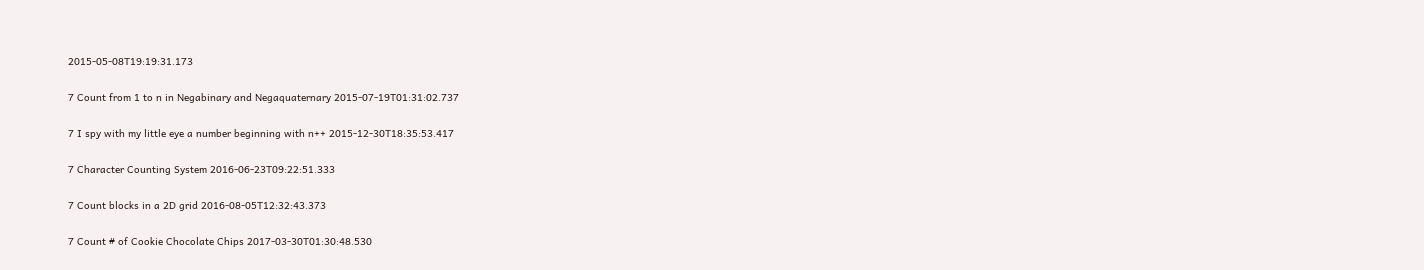2015-05-08T19:19:31.173

7 Count from 1 to n in Negabinary and Negaquaternary 2015-07-19T01:31:02.737

7 I spy with my little eye a number beginning with n++ 2015-12-30T18:35:53.417

7 Character Counting System 2016-06-23T09:22:51.333

7 Count blocks in a 2D grid 2016-08-05T12:32:43.373

7 Count # of Cookie Chocolate Chips 2017-03-30T01:30:48.530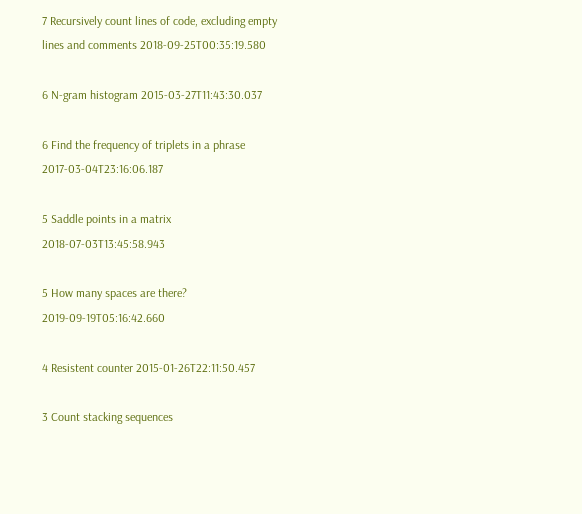7 Recursively count lines of code, excluding empty lines and comments 2018-09-25T00:35:19.580

6 N-gram histogram 2015-03-27T11:43:30.037

6 Find the frequency of triplets in a phrase 2017-03-04T23:16:06.187

5 Saddle points in a matrix 2018-07-03T13:45:58.943

5 How many spaces are there? 2019-09-19T05:16:42.660

4 Resistent counter 2015-01-26T22:11:50.457

3 Count stacking sequences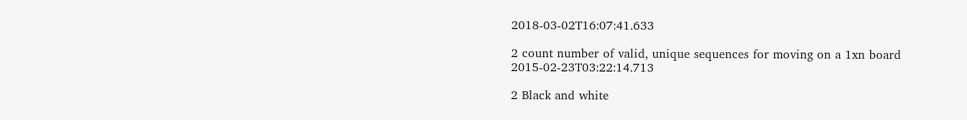2018-03-02T16:07:41.633

2 count number of valid, unique sequences for moving on a 1xn board 2015-02-23T03:22:14.713

2 Black and white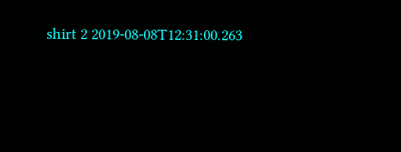shirt 2 2019-08-08T12:31:00.263